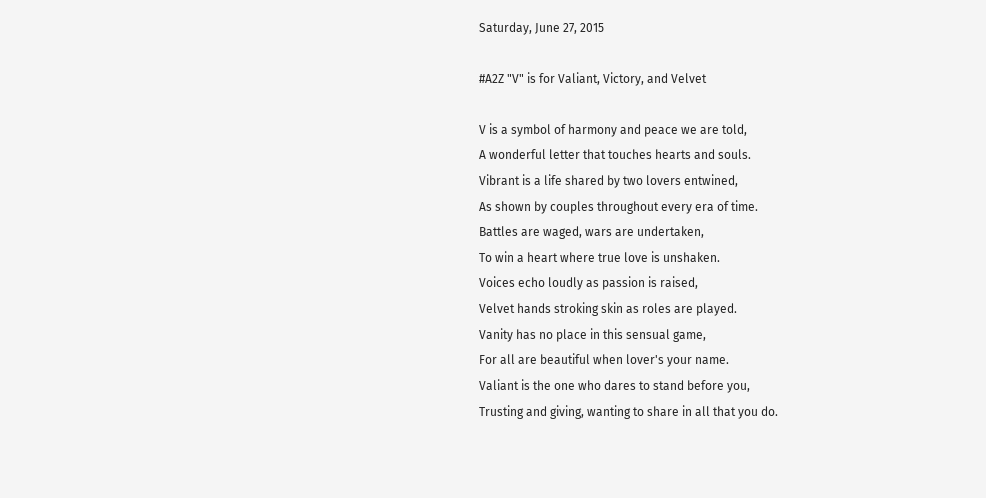Saturday, June 27, 2015

#A2Z "V" is for Valiant, Victory, and Velvet

V is a symbol of harmony and peace we are told,
A wonderful letter that touches hearts and souls.
Vibrant is a life shared by two lovers entwined,
As shown by couples throughout every era of time.
Battles are waged, wars are undertaken,
To win a heart where true love is unshaken.
Voices echo loudly as passion is raised,
Velvet hands stroking skin as roles are played.
Vanity has no place in this sensual game,
For all are beautiful when lover's your name.
Valiant is the one who dares to stand before you,
Trusting and giving, wanting to share in all that you do.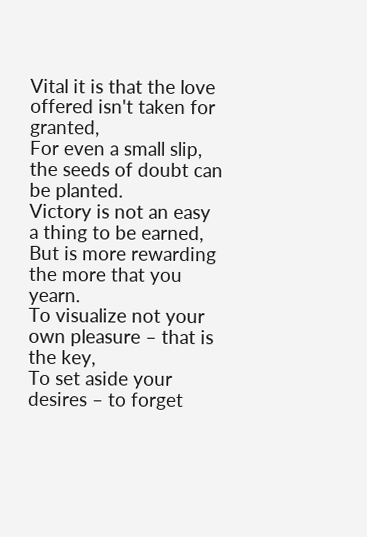Vital it is that the love offered isn't taken for granted,
For even a small slip, the seeds of doubt can be planted.
Victory is not an easy a thing to be earned,
But is more rewarding the more that you yearn.
To visualize not your own pleasure – that is the key,
To set aside your desires – to forget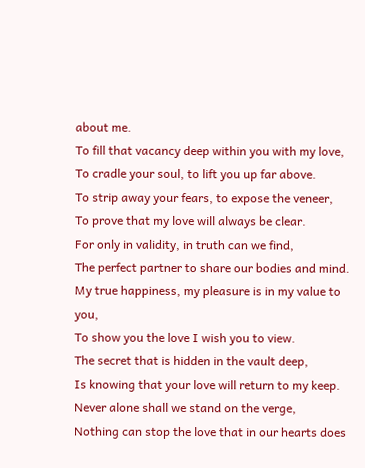about me.
To fill that vacancy deep within you with my love,
To cradle your soul, to lift you up far above.
To strip away your fears, to expose the veneer,
To prove that my love will always be clear.
For only in validity, in truth can we find,
The perfect partner to share our bodies and mind.
My true happiness, my pleasure is in my value to you,
To show you the love I wish you to view.
The secret that is hidden in the vault deep,
Is knowing that your love will return to my keep.
Never alone shall we stand on the verge,
Nothing can stop the love that in our hearts does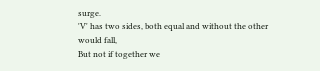surge.
'V' has two sides, both equal and without the other would fall,
But not if together we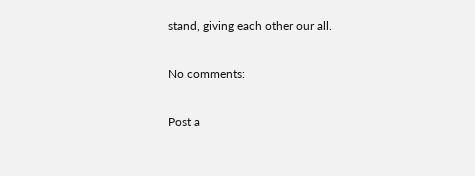stand, giving each other our all.

No comments:

Post a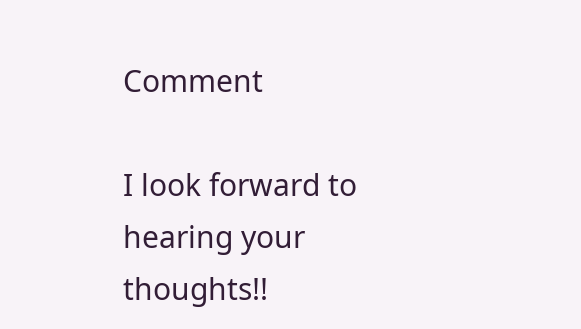Comment

I look forward to hearing your thoughts!!